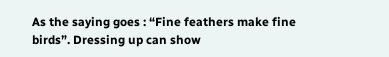As the saying goes : “Fine feathers make fine birds”. Dressing up can show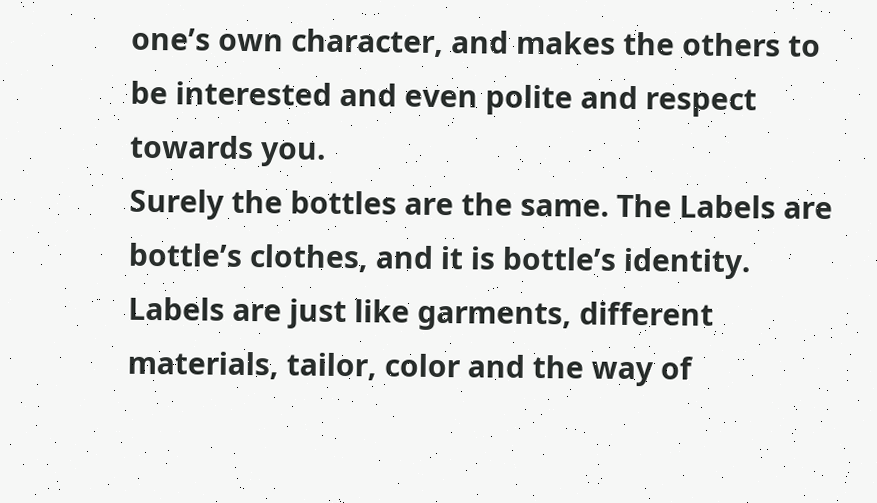one’s own character, and makes the others to be interested and even polite and respect towards you.
Surely the bottles are the same. The Labels are bottle’s clothes, and it is bottle’s identity. Labels are just like garments, different materials, tailor, color and the way of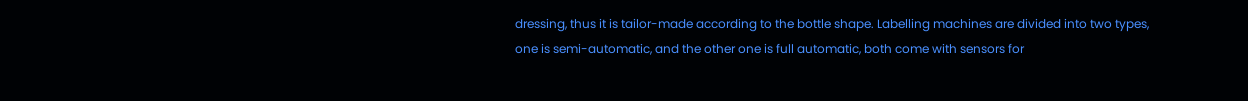dressing, thus it is tailor-made according to the bottle shape. Labelling machines are divided into two types, one is semi-automatic, and the other one is full automatic, both come with sensors for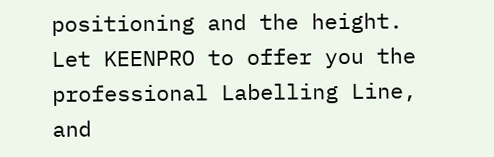positioning and the height.
Let KEENPRO to offer you the professional Labelling Line, and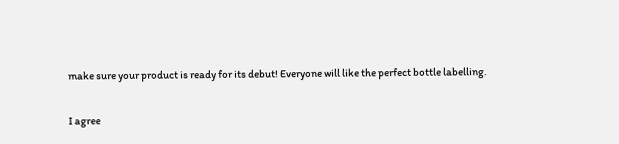make sure your product is ready for its debut! Everyone will like the perfect bottle labelling.

I agree